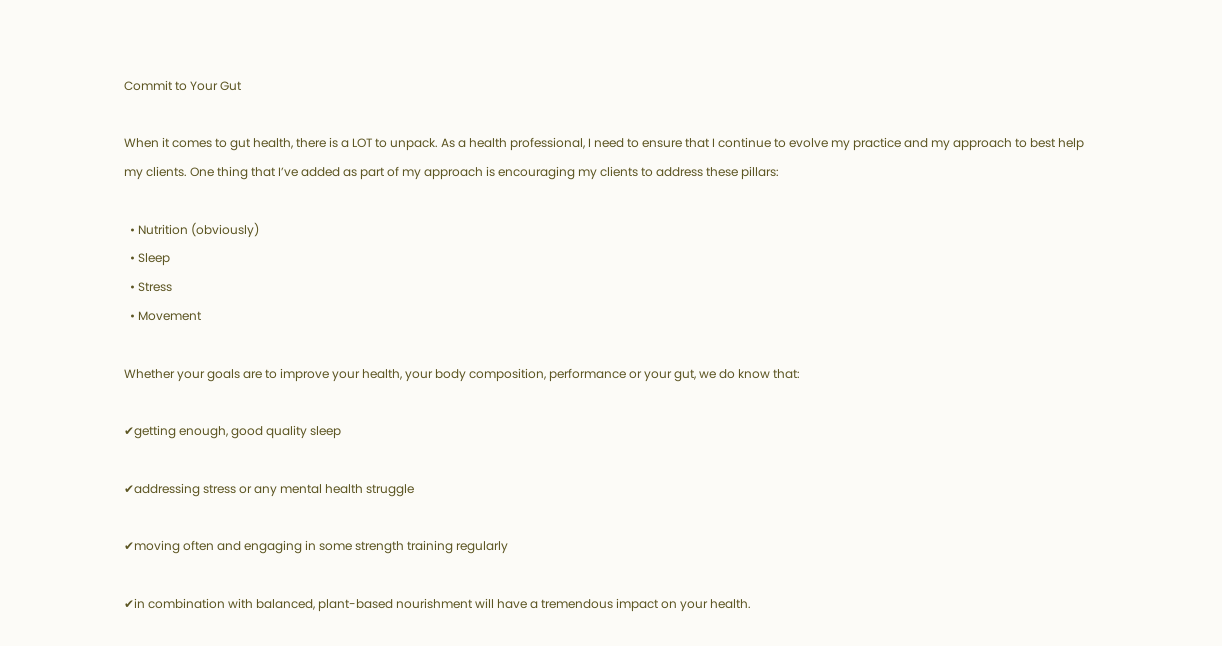Commit to Your Gut

When it comes to gut health, there is a LOT to unpack. As a health professional, I need to ensure that I continue to evolve my practice and my approach to best help my clients. One thing that I’ve added as part of my approach is encouraging my clients to address these pillars:

  • Nutrition (obviously)
  • Sleep
  • Stress
  • Movement

Whether your goals are to improve your health, your body composition, performance or your gut, we do know that:

✔getting enough, good quality sleep

✔addressing stress or any mental health struggle

✔moving often and engaging in some strength training regularly

✔in combination with balanced, plant-based nourishment will have a tremendous impact on your health.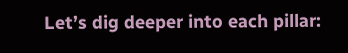Let’s dig deeper into each pillar: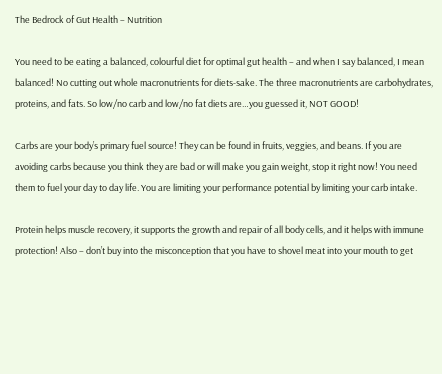The Bedrock of Gut Health – Nutrition

You need to be eating a balanced, colourful diet for optimal gut health – and when I say balanced, I mean balanced! No cutting out whole macronutrients for diets-sake. The three macronutrients are carbohydrates, proteins, and fats. So low/no carb and low/no fat diets are…you guessed it, NOT GOOD!

Carbs are your body’s primary fuel source! They can be found in fruits, veggies, and beans. If you are avoiding carbs because you think they are bad or will make you gain weight, stop it right now! You need them to fuel your day to day life. You are limiting your performance potential by limiting your carb intake.

Protein helps muscle recovery, it supports the growth and repair of all body cells, and it helps with immune protection! Also – don’t buy into the misconception that you have to shovel meat into your mouth to get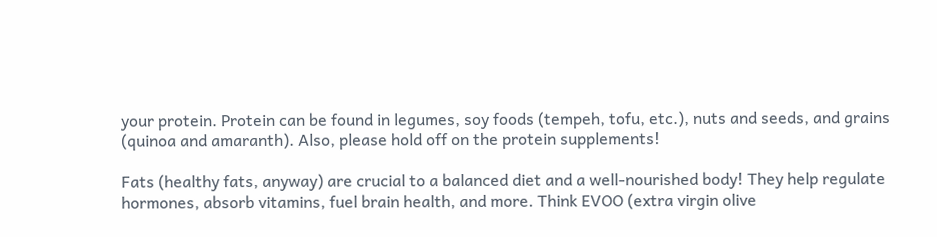your protein. Protein can be found in legumes, soy foods (tempeh, tofu, etc.), nuts and seeds, and grains (quinoa and amaranth). Also, please hold off on the protein supplements!

Fats (healthy fats, anyway) are crucial to a balanced diet and a well-nourished body! They help regulate hormones, absorb vitamins, fuel brain health, and more. Think EVOO (extra virgin olive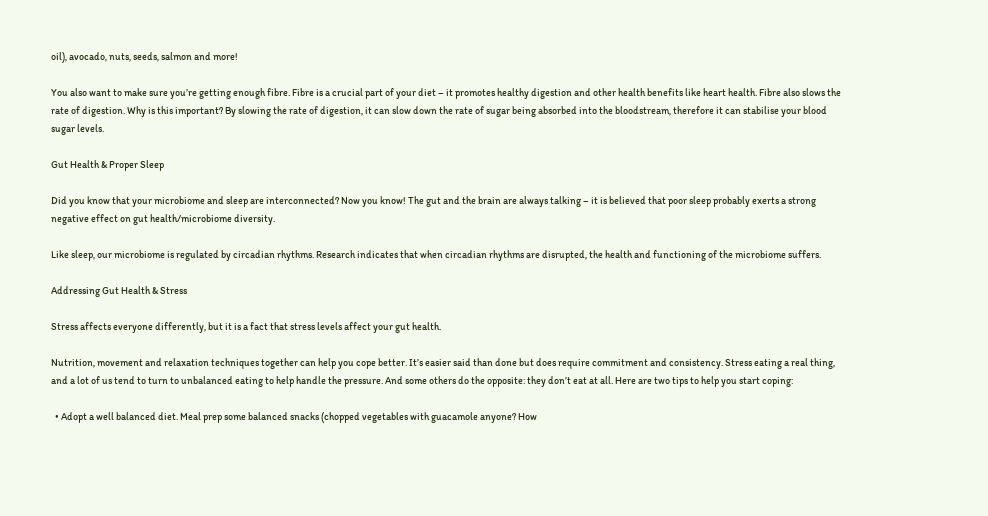oil), avocado, nuts, seeds, salmon and more!

You also want to make sure you’re getting enough fibre. Fibre is a crucial part of your diet – it promotes healthy digestion and other health benefits like heart health. Fibre also slows the rate of digestion. Why is this important? By slowing the rate of digestion, it can slow down the rate of sugar being absorbed into the bloodstream, therefore it can stabilise your blood sugar levels.

Gut Health & Proper Sleep

Did you know that your microbiome and sleep are interconnected? Now you know! The gut and the brain are always talking – it is believed that poor sleep probably exerts a strong negative effect on gut health/microbiome diversity.

Like sleep, our microbiome is regulated by circadian rhythms. Research indicates that when circadian rhythms are disrupted, the health and functioning of the microbiome suffers.

Addressing Gut Health & Stress

Stress affects everyone differently, but it is a fact that stress levels affect your gut health.

Nutrition, movement and relaxation techniques together can help you cope better. It’s easier said than done but does require commitment and consistency. Stress eating a real thing, and a lot of us tend to turn to unbalanced eating to help handle the pressure. And some others do the opposite: they don’t eat at all. Here are two tips to help you start coping:

  • Adopt a well balanced diet. Meal prep some balanced snacks (chopped vegetables with guacamole anyone? How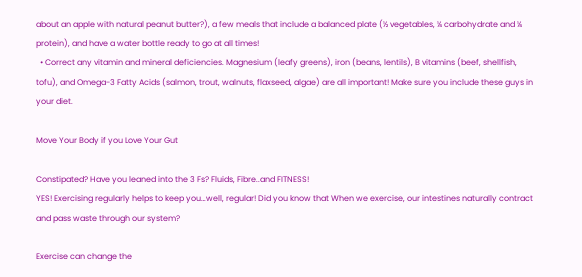about an apple with natural peanut butter?), a few meals that include a balanced plate (½ vegetables, ¼ carbohydrate and ¼ protein), and have a water bottle ready to go at all times!
  • Correct any vitamin and mineral deficiencies. Magnesium (leafy greens), iron (beans, lentils), B vitamins (beef, shellfish, tofu), and Omega-3 Fatty Acids (salmon, trout, walnuts, flaxseed, algae) are all important! Make sure you include these guys in your diet.

Move Your Body if you Love Your Gut

Constipated? Have you leaned into the 3 Fs? Fluids, Fibre..and FITNESS!
YES! Exercising regularly helps to keep you…well, regular! Did you know that When we exercise, our intestines naturally contract and pass waste through our system?

Exercise can change the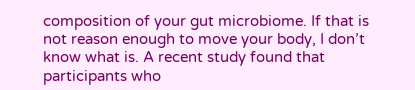composition of your gut microbiome. If that is not reason enough to move your body, I don’t know what is. A recent study found that participants who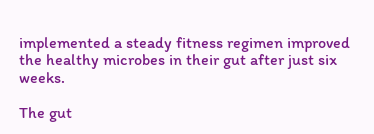implemented a steady fitness regimen improved the healthy microbes in their gut after just six weeks.

The gut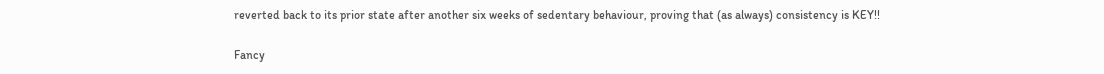reverted back to its prior state after another six weeks of sedentary behaviour, proving that (as always) consistency is KEY!!

Fancy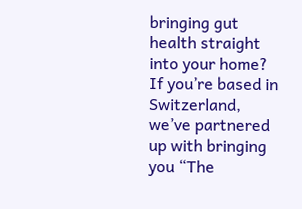bringing gut health straight into your home? If you’re based in Switzerland, we’ve partnered up with bringing you “The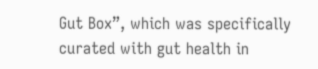Gut Box”, which was specifically curated with gut health in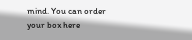mind. You can order your box here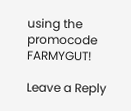using the promocode FARMYGUT!

Leave a Reply